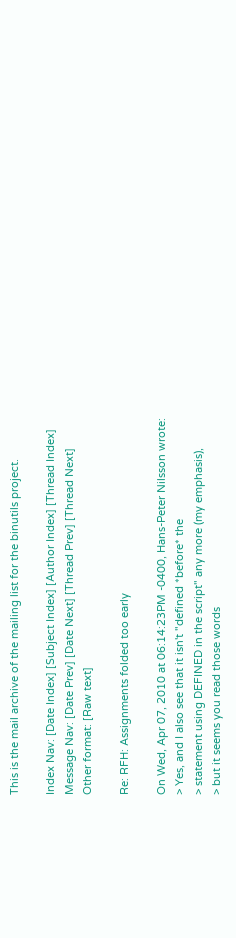This is the mail archive of the mailing list for the binutils project.

Index Nav: [Date Index] [Subject Index] [Author Index] [Thread Index]
Message Nav: [Date Prev] [Date Next] [Thread Prev] [Thread Next]
Other format: [Raw text]

Re: RFH: Assignments folded too early

On Wed, Apr 07, 2010 at 06:14:23PM -0400, Hans-Peter Nilsson wrote:
> Yes, and I also see that it isn't "defined *before* the
> statement using DEFINED in the script" any more (my emphasis),
> but it seems you read those words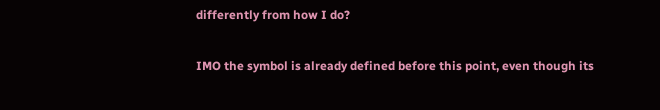differently from how I do?

IMO the symbol is already defined before this point, even though its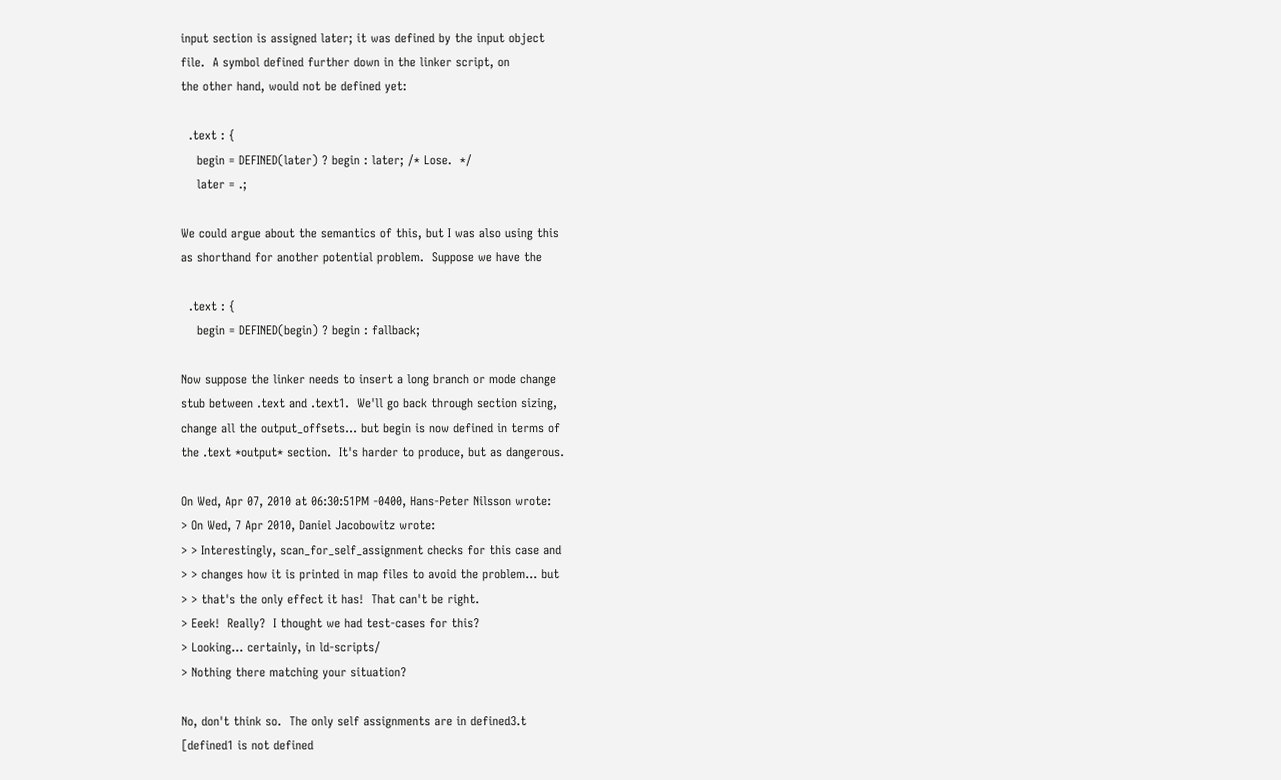input section is assigned later; it was defined by the input object
file.  A symbol defined further down in the linker script, on
the other hand, would not be defined yet:

  .text : {
    begin = DEFINED(later) ? begin : later; /* Lose.  */
    later = .;

We could argue about the semantics of this, but I was also using this
as shorthand for another potential problem.  Suppose we have the

  .text : {
    begin = DEFINED(begin) ? begin : fallback;

Now suppose the linker needs to insert a long branch or mode change
stub between .text and .text1.  We'll go back through section sizing,
change all the output_offsets... but begin is now defined in terms of
the .text *output* section.  It's harder to produce, but as dangerous.

On Wed, Apr 07, 2010 at 06:30:51PM -0400, Hans-Peter Nilsson wrote:
> On Wed, 7 Apr 2010, Daniel Jacobowitz wrote:
> > Interestingly, scan_for_self_assignment checks for this case and
> > changes how it is printed in map files to avoid the problem... but
> > that's the only effect it has!  That can't be right.
> Eeek!  Really?  I thought we had test-cases for this?
> Looking... certainly, in ld-scripts/
> Nothing there matching your situation?

No, don't think so.  The only self assignments are in defined3.t
[defined1 is not defined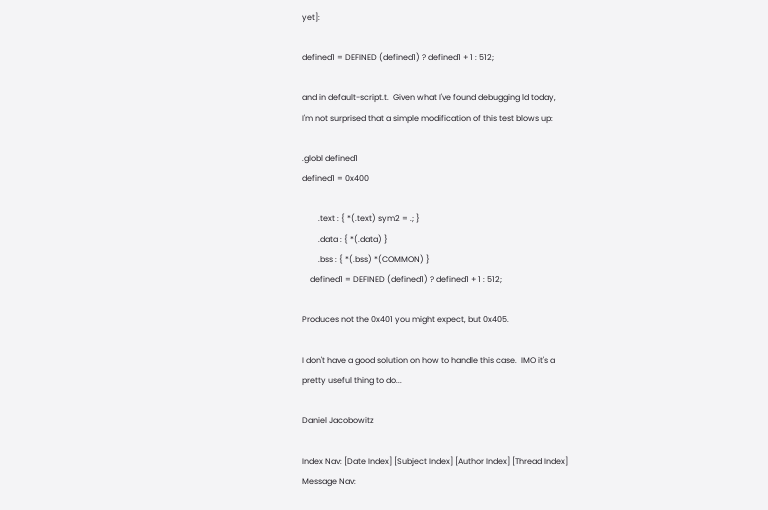yet]:

defined1 = DEFINED (defined1) ? defined1 + 1 : 512;

and in default-script.t.  Given what I've found debugging ld today,
I'm not surprised that a simple modification of this test blows up:

.globl defined1
defined1 = 0x400

        .text : { *(.text) sym2 = .; }
        .data : { *(.data) }
        .bss : { *(.bss) *(COMMON) }
    defined1 = DEFINED (defined1) ? defined1 + 1 : 512;

Produces not the 0x401 you might expect, but 0x405.

I don't have a good solution on how to handle this case.  IMO it's a
pretty useful thing to do...

Daniel Jacobowitz

Index Nav: [Date Index] [Subject Index] [Author Index] [Thread Index]
Message Nav: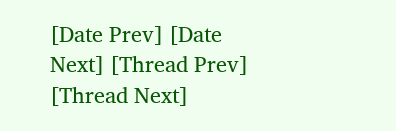[Date Prev] [Date Next] [Thread Prev] [Thread Next]